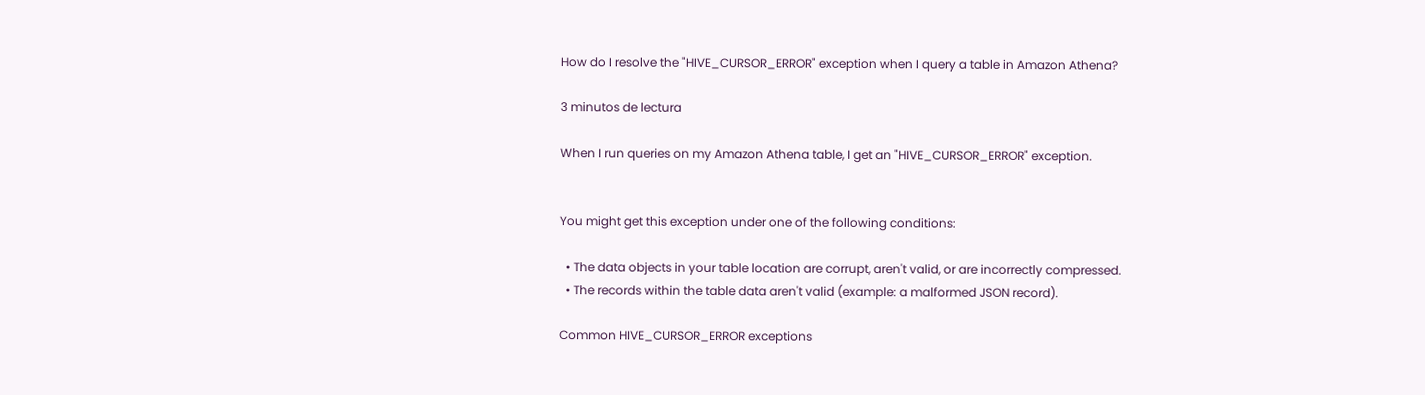How do I resolve the "HIVE_CURSOR_ERROR" exception when I query a table in Amazon Athena?

3 minutos de lectura

When I run queries on my Amazon Athena table, I get an "HIVE_CURSOR_ERROR" exception.


You might get this exception under one of the following conditions:

  • The data objects in your table location are corrupt, aren't valid, or are incorrectly compressed.
  • The records within the table data aren't valid (example: a malformed JSON record).

Common HIVE_CURSOR_ERROR exceptions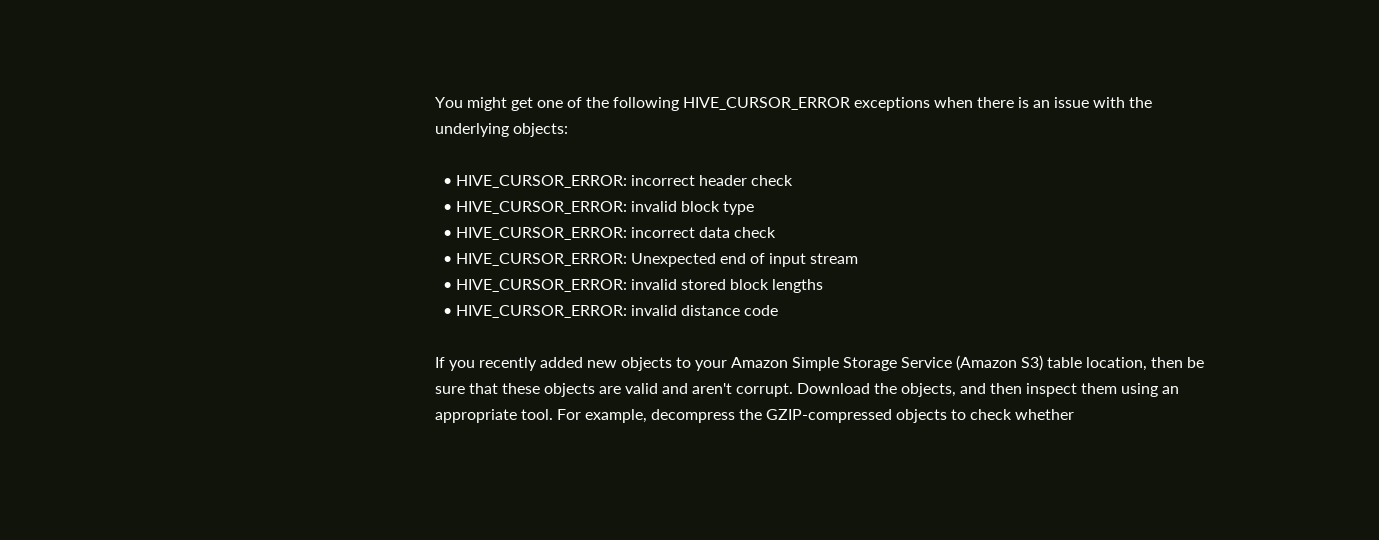You might get one of the following HIVE_CURSOR_ERROR exceptions when there is an issue with the underlying objects:

  • HIVE_CURSOR_ERROR: incorrect header check
  • HIVE_CURSOR_ERROR: invalid block type
  • HIVE_CURSOR_ERROR: incorrect data check
  • HIVE_CURSOR_ERROR: Unexpected end of input stream
  • HIVE_CURSOR_ERROR: invalid stored block lengths
  • HIVE_CURSOR_ERROR: invalid distance code

If you recently added new objects to your Amazon Simple Storage Service (Amazon S3) table location, then be sure that these objects are valid and aren't corrupt. Download the objects, and then inspect them using an appropriate tool. For example, decompress the GZIP-compressed objects to check whether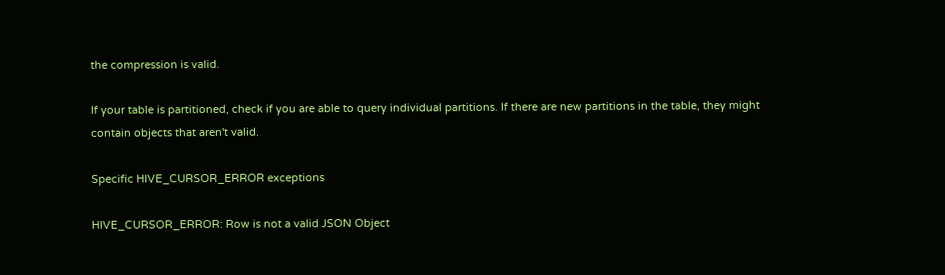the compression is valid.

If your table is partitioned, check if you are able to query individual partitions. If there are new partitions in the table, they might contain objects that aren't valid.

Specific HIVE_CURSOR_ERROR exceptions

HIVE_CURSOR_ERROR: Row is not a valid JSON Object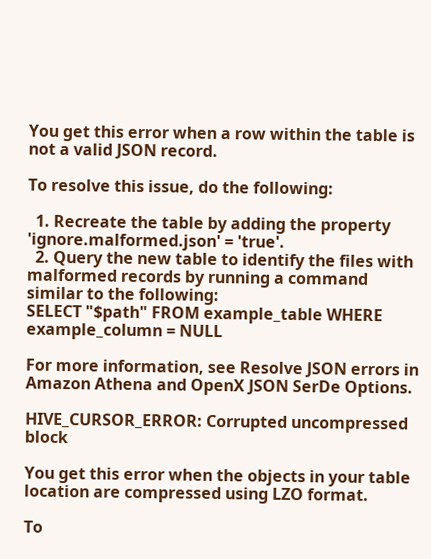You get this error when a row within the table is not a valid JSON record.

To resolve this issue, do the following:

  1. Recreate the table by adding the property 'ignore.malformed.json' = 'true'.
  2. Query the new table to identify the files with malformed records by running a command similar to the following:
SELECT "$path" FROM example_table WHERE example_column = NULL

For more information, see Resolve JSON errors in Amazon Athena and OpenX JSON SerDe Options.

HIVE_CURSOR_ERROR: Corrupted uncompressed block

You get this error when the objects in your table location are compressed using LZO format.

To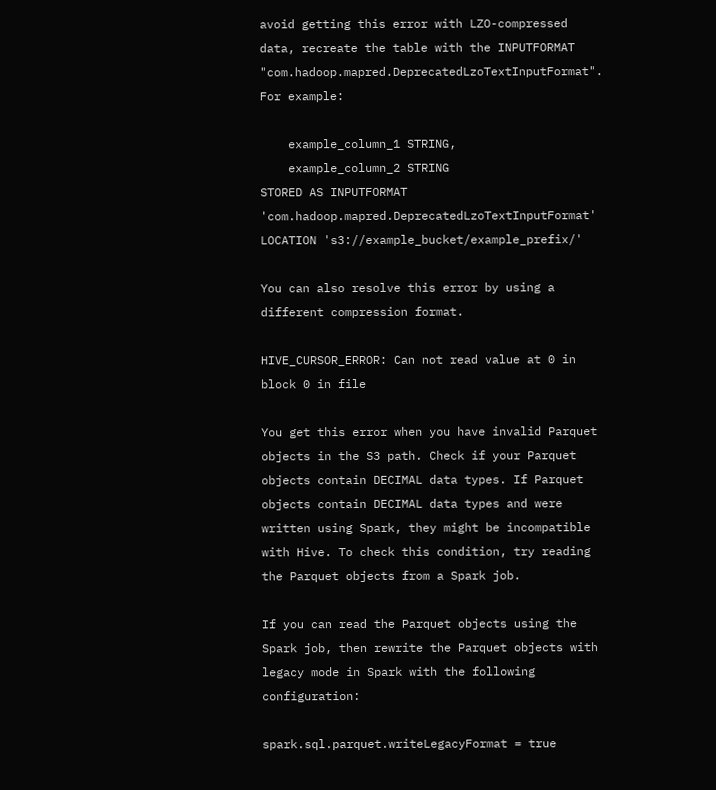avoid getting this error with LZO-compressed data, recreate the table with the INPUTFORMAT "com.hadoop.mapred.DeprecatedLzoTextInputFormat". For example:

    example_column_1 STRING,
    example_column_2 STRING
STORED AS INPUTFORMAT 'com.hadoop.mapred.DeprecatedLzoTextInputFormat'
LOCATION 's3://example_bucket/example_prefix/'

You can also resolve this error by using a different compression format.

HIVE_CURSOR_ERROR: Can not read value at 0 in block 0 in file

You get this error when you have invalid Parquet objects in the S3 path. Check if your Parquet objects contain DECIMAL data types. If Parquet objects contain DECIMAL data types and were written using Spark, they might be incompatible with Hive. To check this condition, try reading the Parquet objects from a Spark job.

If you can read the Parquet objects using the Spark job, then rewrite the Parquet objects with legacy mode in Spark with the following configuration:

spark.sql.parquet.writeLegacyFormat = true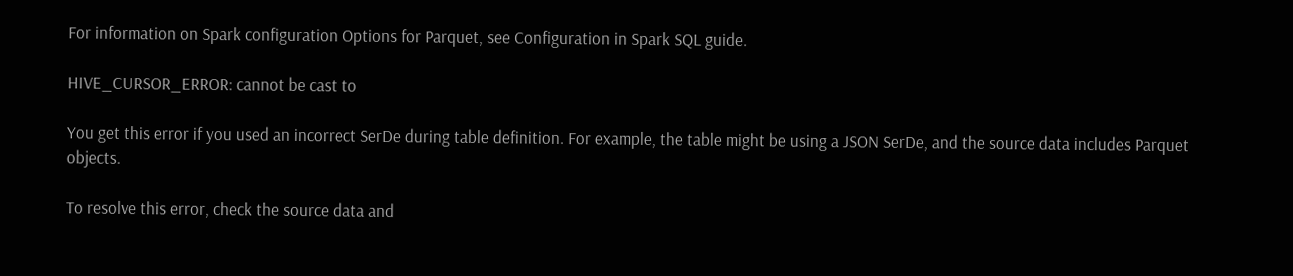For information on Spark configuration Options for Parquet, see Configuration in Spark SQL guide.

HIVE_CURSOR_ERROR: cannot be cast to

You get this error if you used an incorrect SerDe during table definition. For example, the table might be using a JSON SerDe, and the source data includes Parquet objects.

To resolve this error, check the source data and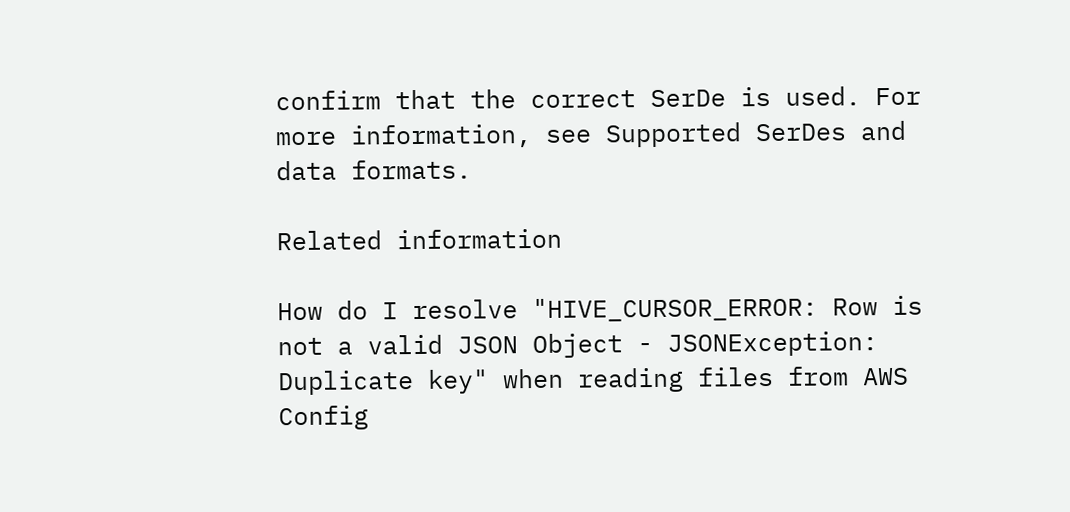confirm that the correct SerDe is used. For more information, see Supported SerDes and data formats.

Related information

How do I resolve "HIVE_CURSOR_ERROR: Row is not a valid JSON Object - JSONException: Duplicate key" when reading files from AWS Config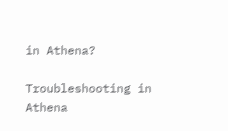in Athena?

Troubleshooting in Athena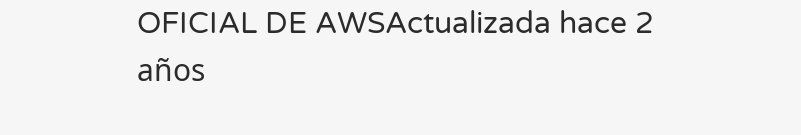OFICIAL DE AWSActualizada hace 2 años